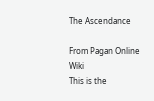The Ascendance

From Pagan Online Wiki
This is the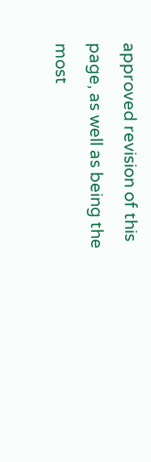approved revision of this page, as well as being the most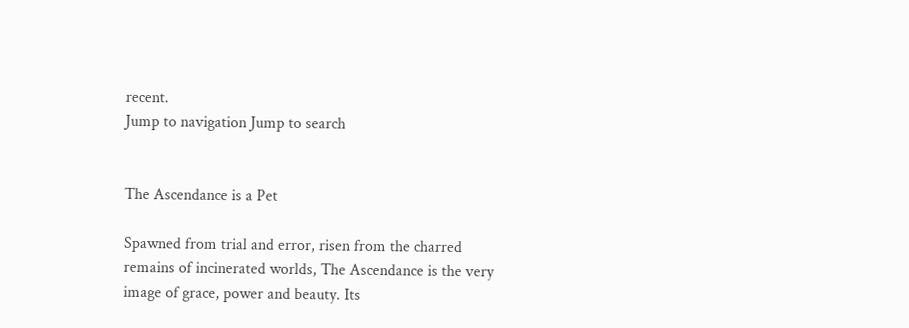recent.
Jump to navigation Jump to search


The Ascendance is a Pet

Spawned from trial and error, risen from the charred remains of incinerated worlds, The Ascendance is the very image of grace, power and beauty. Its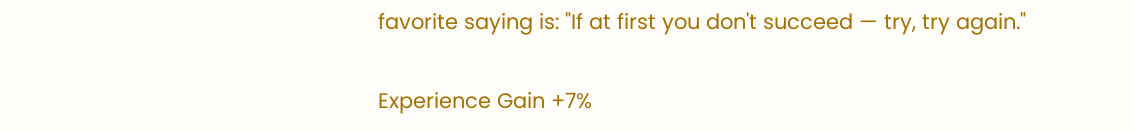favorite saying is: "If at first you don't succeed — try, try again."

Experience Gain +7%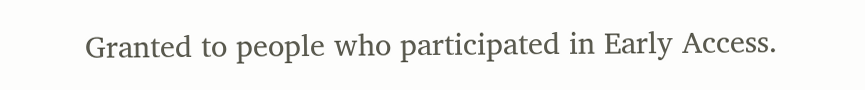Granted to people who participated in Early Access.